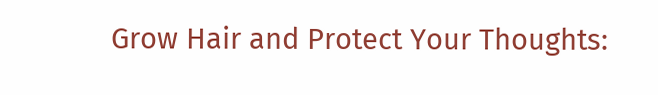Grow Hair and Protect Your Thoughts: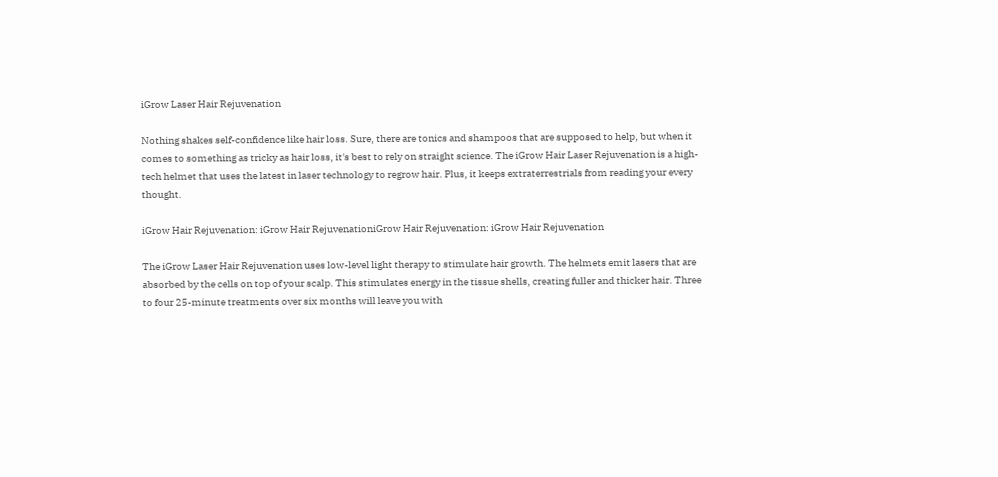iGrow Laser Hair Rejuvenation

Nothing shakes self-confidence like hair loss. Sure, there are tonics and shampoos that are supposed to help, but when it comes to something as tricky as hair loss, it's best to rely on straight science. The iGrow Hair Laser Rejuvenation is a high-tech helmet that uses the latest in laser technology to regrow hair. Plus, it keeps extraterrestrials from reading your every thought.

iGrow Hair Rejuvenation: iGrow Hair RejuvenationiGrow Hair Rejuvenation: iGrow Hair Rejuvenation

The iGrow Laser Hair Rejuvenation uses low-level light therapy to stimulate hair growth. The helmets emit lasers that are absorbed by the cells on top of your scalp. This stimulates energy in the tissue shells, creating fuller and thicker hair. Three to four 25-minute treatments over six months will leave you with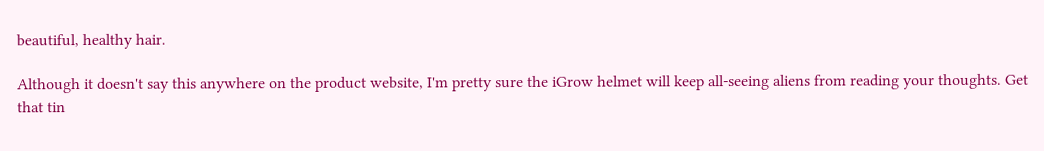beautiful, healthy hair.

Although it doesn't say this anywhere on the product website, I'm pretty sure the iGrow helmet will keep all-seeing aliens from reading your thoughts. Get that tin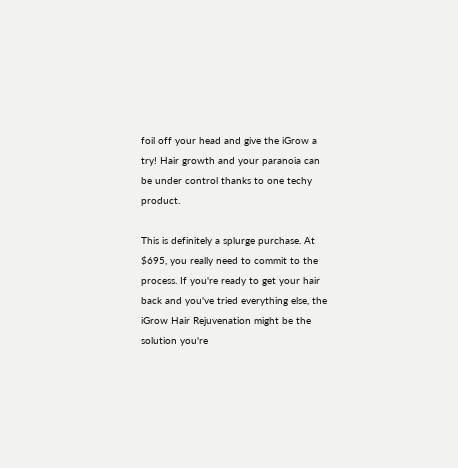foil off your head and give the iGrow a try! Hair growth and your paranoia can be under control thanks to one techy product.

This is definitely a splurge purchase. At $695, you really need to commit to the process. If you're ready to get your hair back and you've tried everything else, the iGrow Hair Rejuvenation might be the solution you're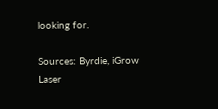looking for.

Sources: Byrdie, iGrow Laser